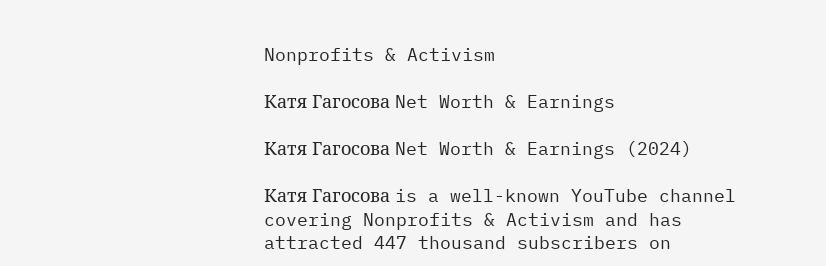Nonprofits & Activism

Катя Гагосова Net Worth & Earnings

Катя Гагосова Net Worth & Earnings (2024)

Катя Гагосова is a well-known YouTube channel covering Nonprofits & Activism and has attracted 447 thousand subscribers on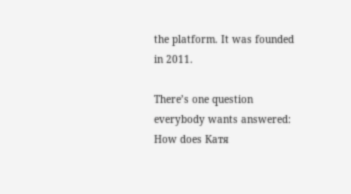the platform. It was founded in 2011.

There’s one question everybody wants answered: How does Катя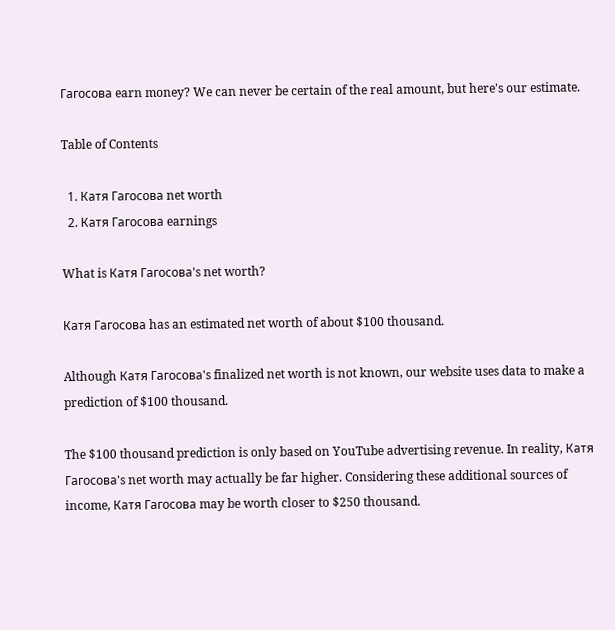Гагосова earn money? We can never be certain of the real amount, but here's our estimate.

Table of Contents

  1. Катя Гагосова net worth
  2. Катя Гагосова earnings

What is Катя Гагосова's net worth?

Катя Гагосова has an estimated net worth of about $100 thousand.

Although Катя Гагосова's finalized net worth is not known, our website uses data to make a prediction of $100 thousand.

The $100 thousand prediction is only based on YouTube advertising revenue. In reality, Катя Гагосова's net worth may actually be far higher. Considering these additional sources of income, Катя Гагосова may be worth closer to $250 thousand.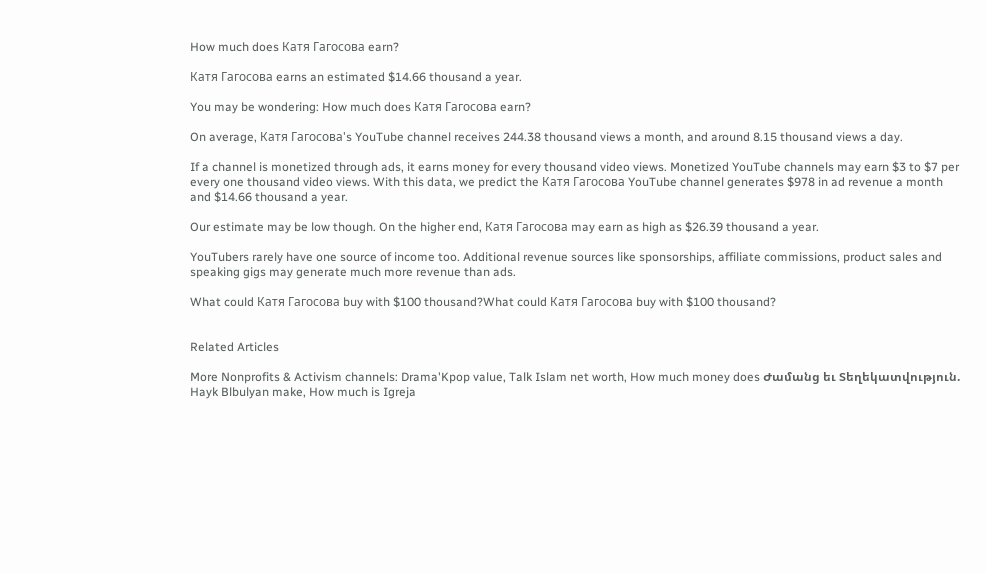How much does Катя Гагосова earn?

Катя Гагосова earns an estimated $14.66 thousand a year.

You may be wondering: How much does Катя Гагосова earn?

On average, Катя Гагосова's YouTube channel receives 244.38 thousand views a month, and around 8.15 thousand views a day.

If a channel is monetized through ads, it earns money for every thousand video views. Monetized YouTube channels may earn $3 to $7 per every one thousand video views. With this data, we predict the Катя Гагосова YouTube channel generates $978 in ad revenue a month and $14.66 thousand a year.

Our estimate may be low though. On the higher end, Катя Гагосова may earn as high as $26.39 thousand a year.

YouTubers rarely have one source of income too. Additional revenue sources like sponsorships, affiliate commissions, product sales and speaking gigs may generate much more revenue than ads.

What could Катя Гагосова buy with $100 thousand?What could Катя Гагосова buy with $100 thousand?


Related Articles

More Nonprofits & Activism channels: Drama'Kpop value, Talk Islam net worth, How much money does Ժամանց եւ Տեղեկատվություն. Hayk Blbulyan make, How much is Igreja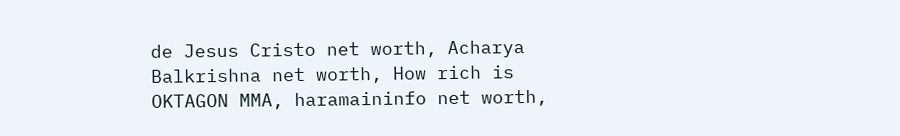de Jesus Cristo net worth, Acharya Balkrishna net worth, How rich is OKTAGON MMA, haramaininfo net worth,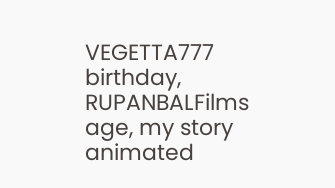VEGETTA777 birthday, RUPANBALFilms age, my story animated